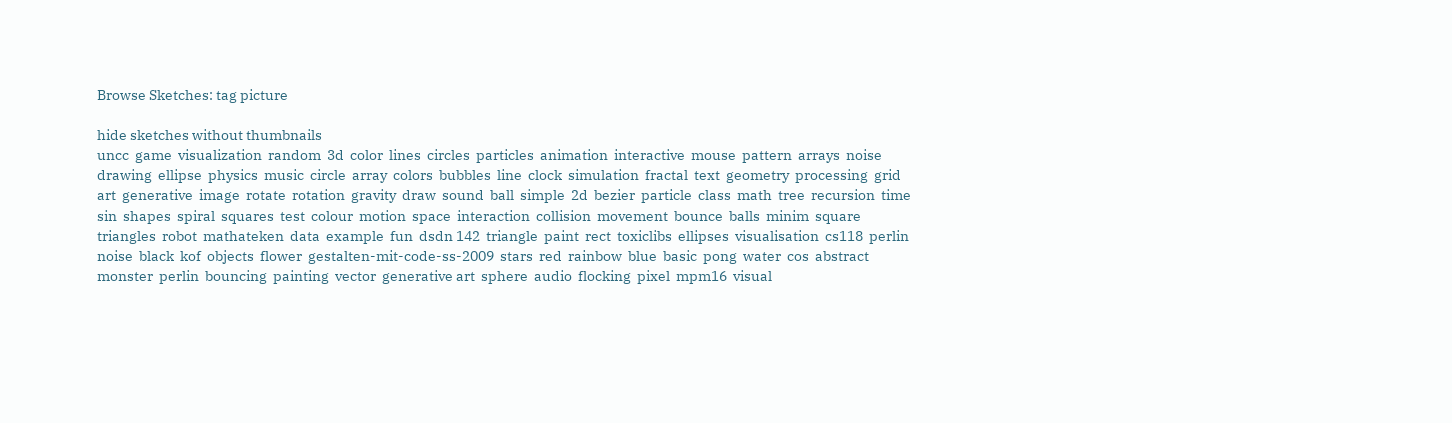Browse Sketches: tag picture

hide sketches without thumbnails
uncc  game  visualization  random  3d  color  lines  circles  particles  animation  interactive  mouse  pattern  arrays  noise  drawing  ellipse  physics  music  circle  array  colors  bubbles  line  clock  simulation  fractal  text  geometry  processing  grid  art  generative  image  rotate  rotation  gravity  draw  sound  ball  simple  2d  bezier  particle  class  math  tree  recursion  time  sin  shapes  spiral  squares  test  colour  motion  space  interaction  collision  movement  bounce  balls  minim  square  triangles  robot  mathateken  data  example  fun  dsdn 142  triangle  paint  rect  toxiclibs  ellipses  visualisation  cs118  perlin noise  black  kof  objects  flower  gestalten-mit-code-ss-2009  stars  red  rainbow  blue  basic  pong  water  cos  abstract  monster  perlin  bouncing  painting  vector  generative art  sphere  audio  flocking  pixel  mpm16  visual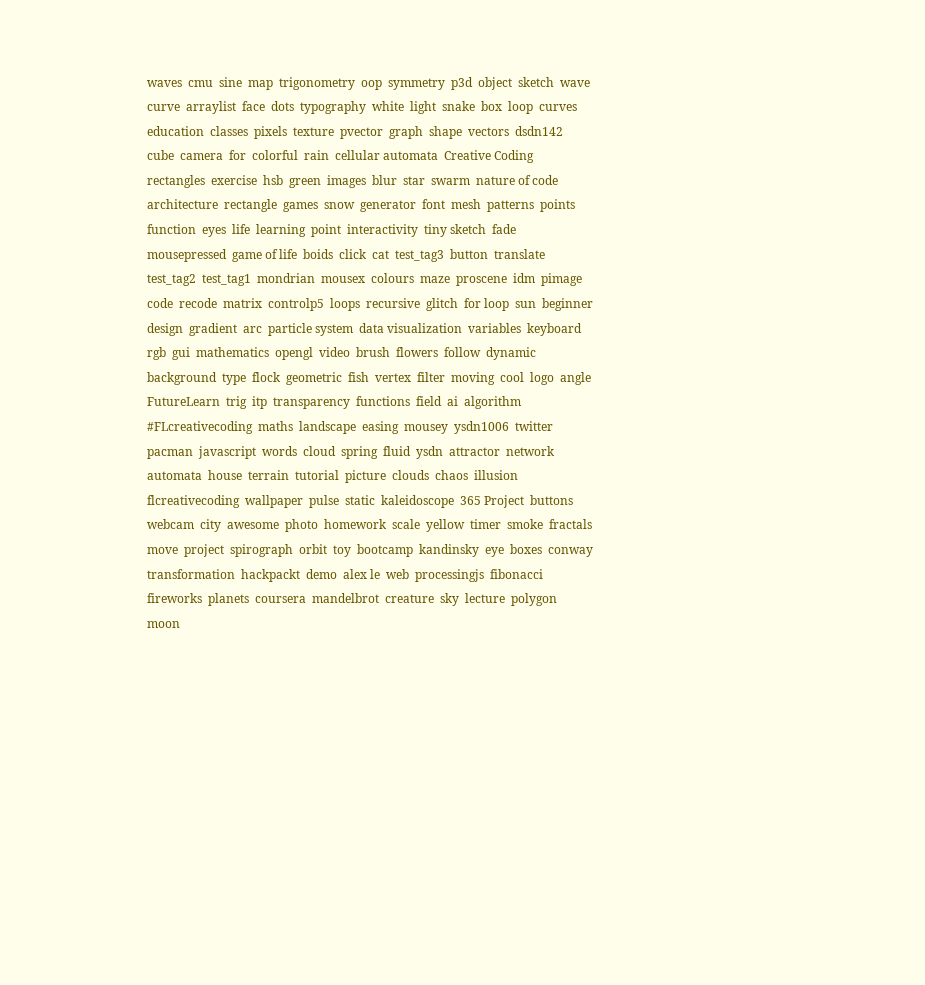waves  cmu  sine  map  trigonometry  oop  symmetry  p3d  object  sketch  wave  curve  arraylist  face  dots  typography  white  light  snake  box  loop  curves  education  classes  pixels  texture  pvector  graph  shape  vectors  dsdn142  cube  camera  for  colorful  rain  cellular automata  Creative Coding  rectangles  exercise  hsb  green  images  blur  star  swarm  nature of code  architecture  rectangle  games  snow  generator  font  mesh  patterns  points  function  eyes  life  learning  point  interactivity  tiny sketch  fade  mousepressed  game of life  boids  click  cat  test_tag3  button  translate  test_tag2  test_tag1  mondrian  mousex  colours  maze  proscene  idm  pimage  code  recode  matrix  controlp5  loops  recursive  glitch  for loop  sun  beginner  design  gradient  arc  particle system  data visualization  variables  keyboard  rgb  gui  mathematics  opengl  video  brush  flowers  follow  dynamic  background  type  flock  geometric  fish  vertex  filter  moving  cool  logo  angle  FutureLearn  trig  itp  transparency  functions  field  ai  algorithm  #FLcreativecoding  maths  landscape  easing  mousey  ysdn1006  twitter  pacman  javascript  words  cloud  spring  fluid  ysdn  attractor  network  automata  house  terrain  tutorial  picture  clouds  chaos  illusion  flcreativecoding  wallpaper  pulse  static  kaleidoscope  365 Project  buttons  webcam  city  awesome  photo  homework  scale  yellow  timer  smoke  fractals  move  project  spirograph  orbit  toy  bootcamp  kandinsky  eye  boxes  conway  transformation  hackpackt  demo  alex le  web  processingjs  fibonacci  fireworks  planets  coursera  mandelbrot  creature  sky  lecture  polygon  moon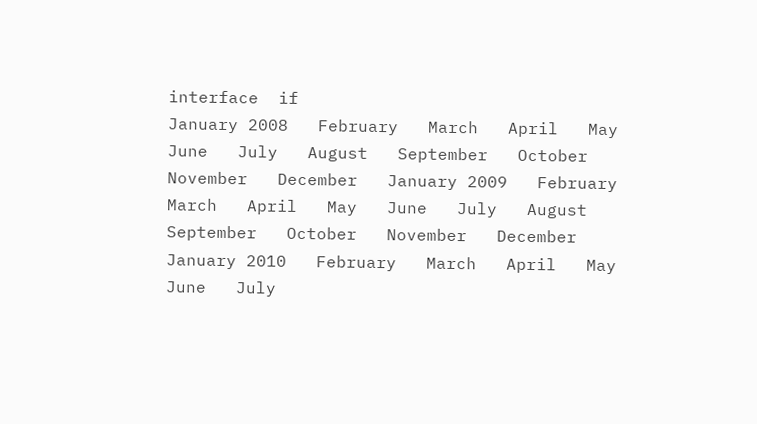interface  if
January 2008   February   March   April   May   June   July   August   September   October   November   December   January 2009   February   March   April   May   June   July   August   September   October   November   December   January 2010   February   March   April   May   June   July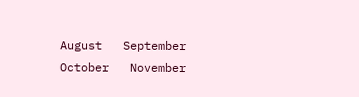August   September   October   November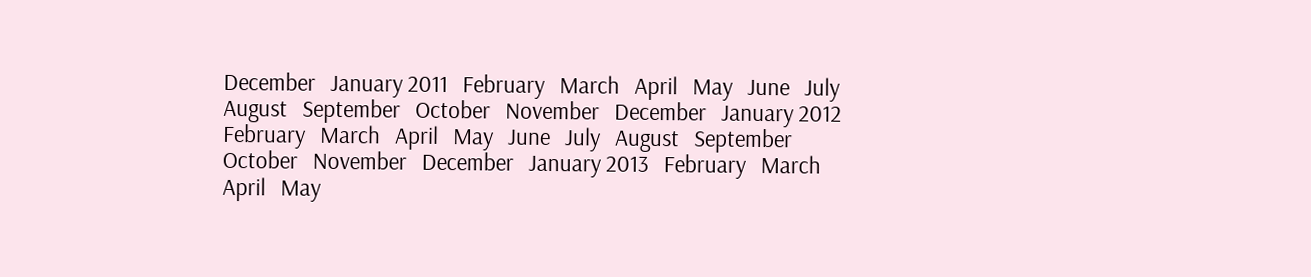December   January 2011   February   March   April   May   June   July   August   September   October   November   December   January 2012   February   March   April   May   June   July   August   September   October   November   December   January 2013   February   March   April   May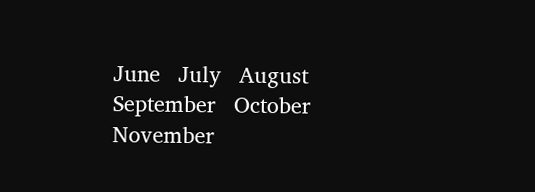June   July   August   September   October   November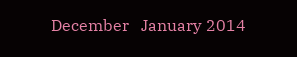December   January 2014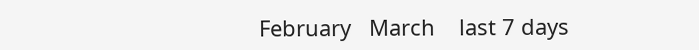February   March    last 7 days